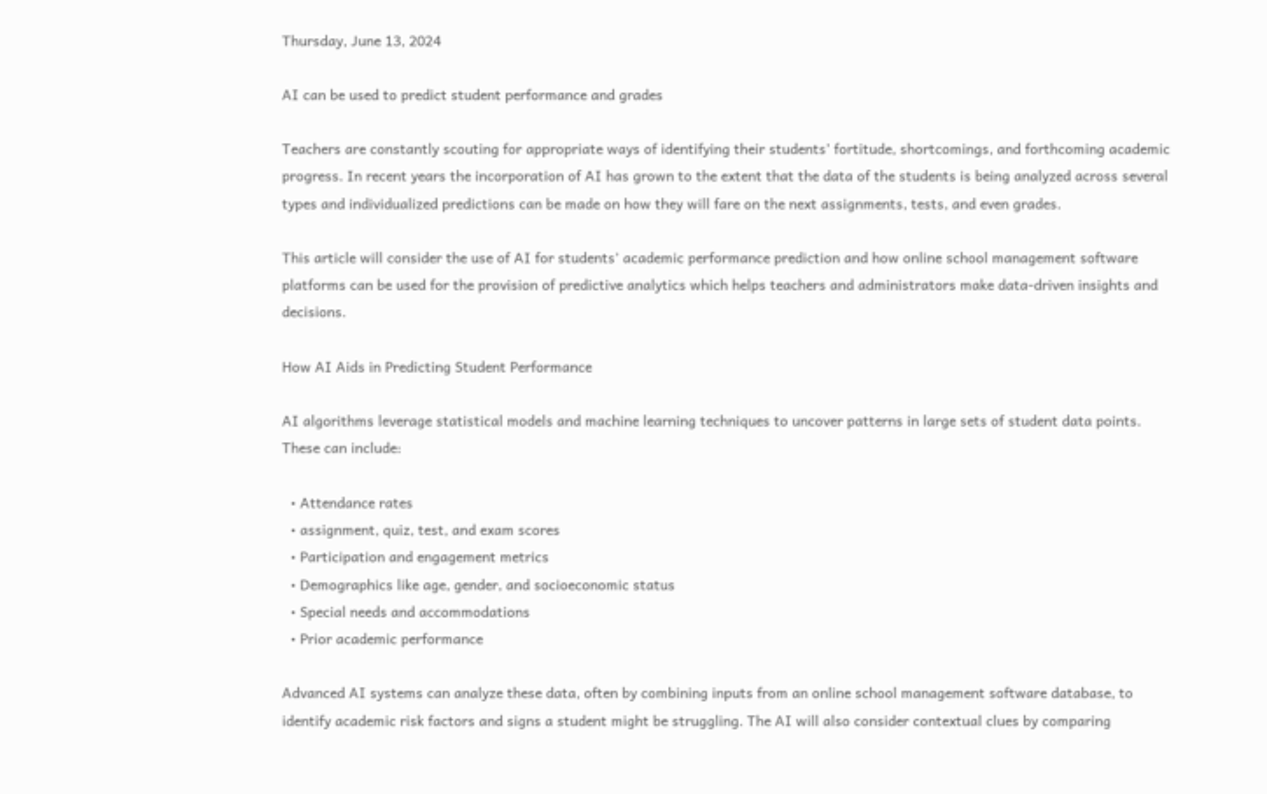Thursday, June 13, 2024

AI can be used to predict student performance and grades

Teachers are constantly scouting for appropriate ways of identifying their students’ fortitude, shortcomings, and forthcoming academic progress. In recent years the incorporation of AI has grown to the extent that the data of the students is being analyzed across several types and individualized predictions can be made on how they will fare on the next assignments, tests, and even grades.

This article will consider the use of AI for students’ academic performance prediction and how online school management software platforms can be used for the provision of predictive analytics which helps teachers and administrators make data-driven insights and decisions.

How AI Aids in Predicting Student Performance

AI algorithms leverage statistical models and machine learning techniques to uncover patterns in large sets of student data points. These can include:

  • Attendance rates
  • assignment, quiz, test, and exam scores
  • Participation and engagement metrics
  • Demographics like age, gender, and socioeconomic status
  • Special needs and accommodations
  • Prior academic performance

Advanced AI systems can analyze these data, often by combining inputs from an online school management software database, to identify academic risk factors and signs a student might be struggling. The AI will also consider contextual clues by comparing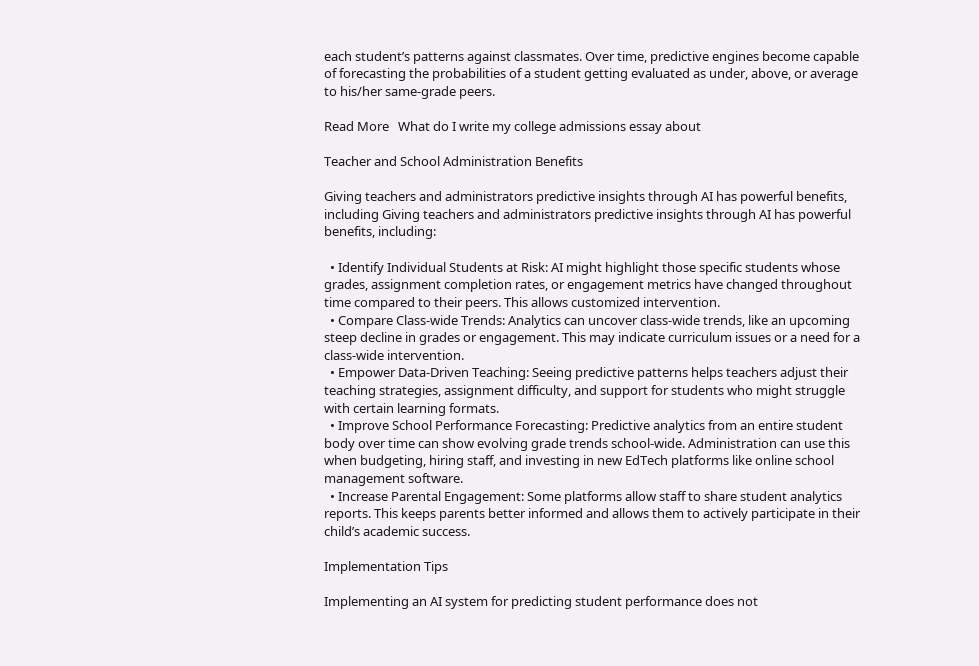each student’s patterns against classmates. Over time, predictive engines become capable of forecasting the probabilities of a student getting evaluated as under, above, or average to his/her same-grade peers.

Read More   What do I write my college admissions essay about

Teacher and School Administration Benefits

Giving teachers and administrators predictive insights through AI has powerful benefits, including Giving teachers and administrators predictive insights through AI has powerful benefits, including:

  • Identify Individual Students at Risk: AI might highlight those specific students whose grades, assignment completion rates, or engagement metrics have changed throughout time compared to their peers. This allows customized intervention.
  • Compare Class-wide Trends: Analytics can uncover class-wide trends, like an upcoming steep decline in grades or engagement. This may indicate curriculum issues or a need for a class-wide intervention.
  • Empower Data-Driven Teaching: Seeing predictive patterns helps teachers adjust their teaching strategies, assignment difficulty, and support for students who might struggle with certain learning formats.
  • Improve School Performance Forecasting: Predictive analytics from an entire student body over time can show evolving grade trends school-wide. Administration can use this when budgeting, hiring staff, and investing in new EdTech platforms like online school management software.
  • Increase Parental Engagement: Some platforms allow staff to share student analytics reports. This keeps parents better informed and allows them to actively participate in their child’s academic success.

Implementation Tips

Implementing an AI system for predicting student performance does not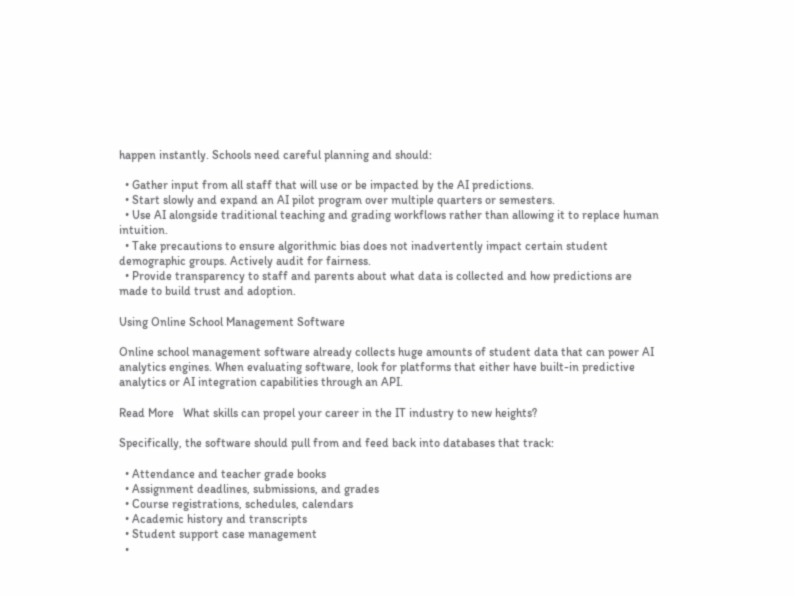happen instantly. Schools need careful planning and should:

  • Gather input from all staff that will use or be impacted by the AI predictions.
  • Start slowly and expand an AI pilot program over multiple quarters or semesters.
  • Use AI alongside traditional teaching and grading workflows rather than allowing it to replace human intuition.
  • Take precautions to ensure algorithmic bias does not inadvertently impact certain student demographic groups. Actively audit for fairness.
  • Provide transparency to staff and parents about what data is collected and how predictions are made to build trust and adoption.

Using Online School Management Software

Online school management software already collects huge amounts of student data that can power AI analytics engines. When evaluating software, look for platforms that either have built-in predictive analytics or AI integration capabilities through an API.

Read More   What skills can propel your career in the IT industry to new heights?

Specifically, the software should pull from and feed back into databases that track:

  • Attendance and teacher grade books
  • Assignment deadlines, submissions, and grades
  • Course registrations, schedules, calendars
  • Academic history and transcripts
  • Student support case management
  •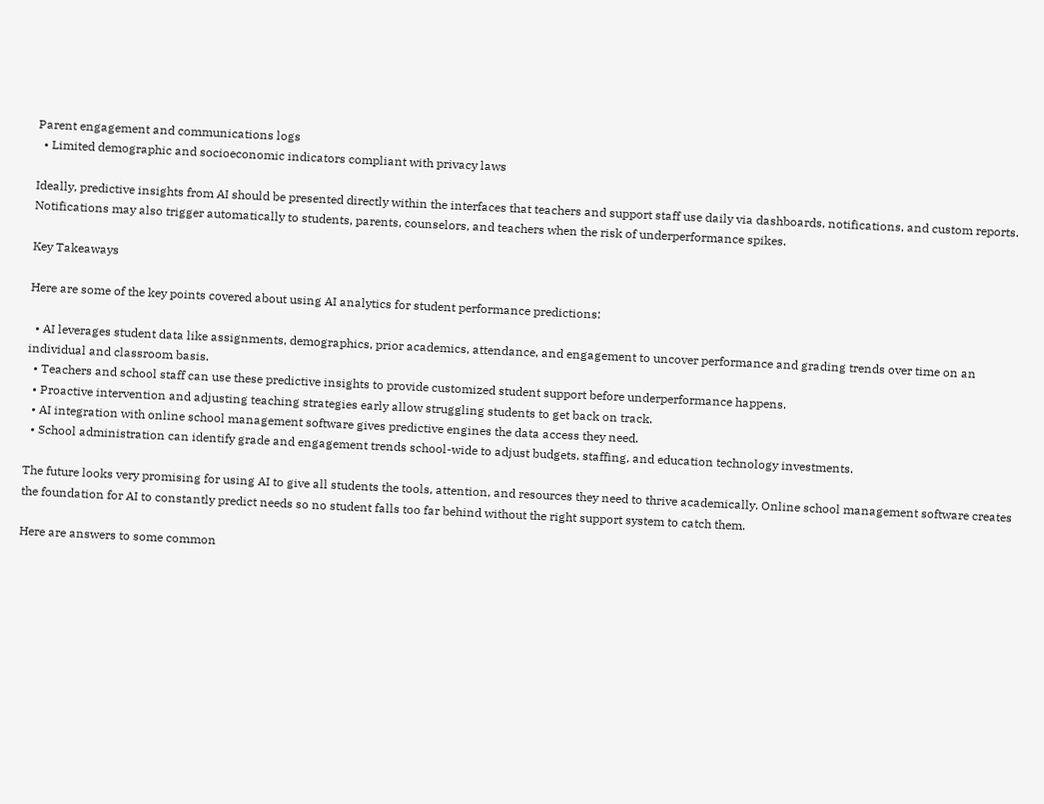Parent engagement and communications logs
  • Limited demographic and socioeconomic indicators compliant with privacy laws

Ideally, predictive insights from AI should be presented directly within the interfaces that teachers and support staff use daily via dashboards, notifications, and custom reports. Notifications may also trigger automatically to students, parents, counselors, and teachers when the risk of underperformance spikes.

Key Takeaways

Here are some of the key points covered about using AI analytics for student performance predictions:

  • AI leverages student data like assignments, demographics, prior academics, attendance, and engagement to uncover performance and grading trends over time on an individual and classroom basis.
  • Teachers and school staff can use these predictive insights to provide customized student support before underperformance happens.
  • Proactive intervention and adjusting teaching strategies early allow struggling students to get back on track.
  • AI integration with online school management software gives predictive engines the data access they need.
  • School administration can identify grade and engagement trends school-wide to adjust budgets, staffing, and education technology investments.

The future looks very promising for using AI to give all students the tools, attention, and resources they need to thrive academically. Online school management software creates the foundation for AI to constantly predict needs so no student falls too far behind without the right support system to catch them.

Here are answers to some common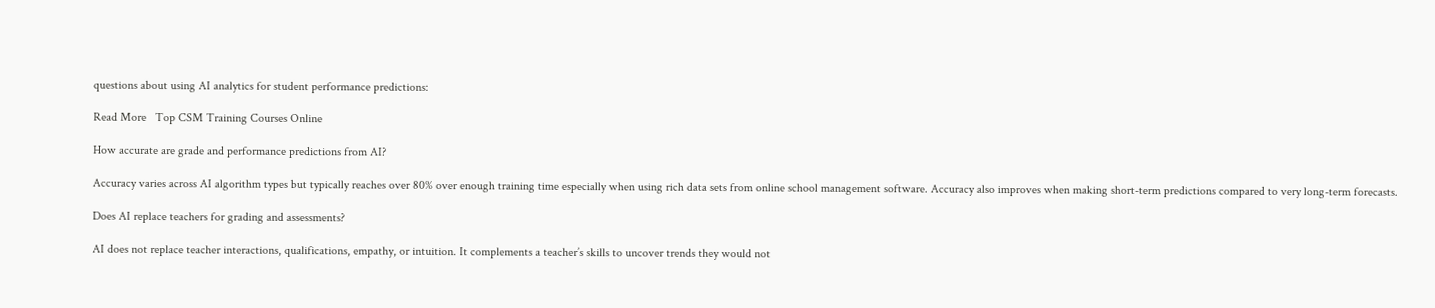questions about using AI analytics for student performance predictions:

Read More   Top CSM Training Courses Online

How accurate are grade and performance predictions from AI?

Accuracy varies across AI algorithm types but typically reaches over 80% over enough training time especially when using rich data sets from online school management software. Accuracy also improves when making short-term predictions compared to very long-term forecasts.

Does AI replace teachers for grading and assessments?

AI does not replace teacher interactions, qualifications, empathy, or intuition. It complements a teacher’s skills to uncover trends they would not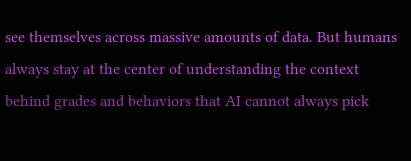see themselves across massive amounts of data. But humans always stay at the center of understanding the context behind grades and behaviors that AI cannot always pick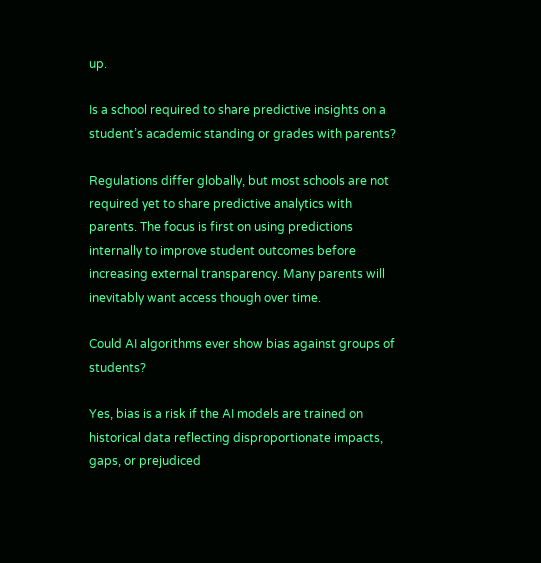up.

Is a school required to share predictive insights on a student’s academic standing or grades with parents?

Regulations differ globally, but most schools are not required yet to share predictive analytics with parents. The focus is first on using predictions internally to improve student outcomes before increasing external transparency. Many parents will inevitably want access though over time.

Could AI algorithms ever show bias against groups of students?

Yes, bias is a risk if the AI models are trained on historical data reflecting disproportionate impacts, gaps, or prejudiced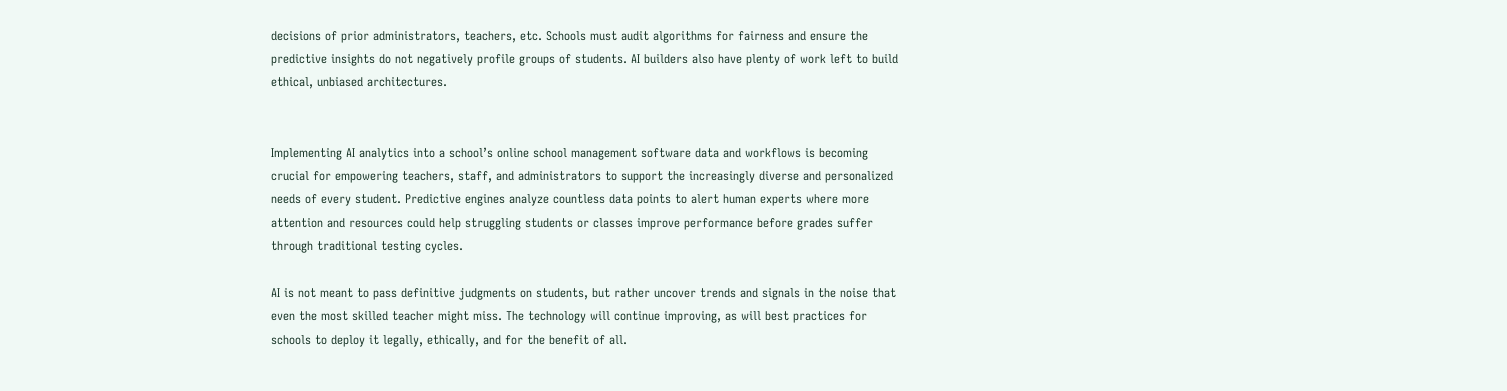decisions of prior administrators, teachers, etc. Schools must audit algorithms for fairness and ensure the predictive insights do not negatively profile groups of students. AI builders also have plenty of work left to build ethical, unbiased architectures.


Implementing AI analytics into a school’s online school management software data and workflows is becoming crucial for empowering teachers, staff, and administrators to support the increasingly diverse and personalized needs of every student. Predictive engines analyze countless data points to alert human experts where more attention and resources could help struggling students or classes improve performance before grades suffer through traditional testing cycles.

AI is not meant to pass definitive judgments on students, but rather uncover trends and signals in the noise that even the most skilled teacher might miss. The technology will continue improving, as will best practices for schools to deploy it legally, ethically, and for the benefit of all.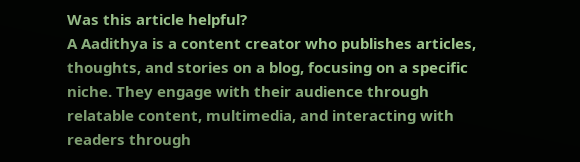Was this article helpful?
A Aadithya is a content creator who publishes articles, thoughts, and stories on a blog, focusing on a specific niche. They engage with their audience through relatable content, multimedia, and interacting with readers through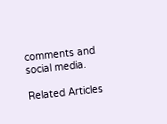comments and social media.

Related Articles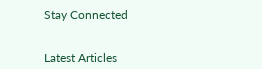Stay Connected


Latest Articles